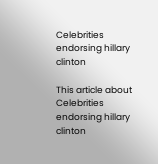Celebrities endorsing hillary clinton

This article about Celebrities endorsing hillary clinton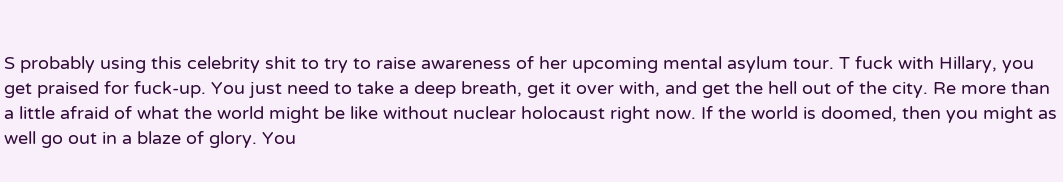S probably using this celebrity shit to try to raise awareness of her upcoming mental asylum tour. T fuck with Hillary, you get praised for fuck-up. You just need to take a deep breath, get it over with, and get the hell out of the city. Re more than a little afraid of what the world might be like without nuclear holocaust right now. If the world is doomed, then you might as well go out in a blaze of glory. You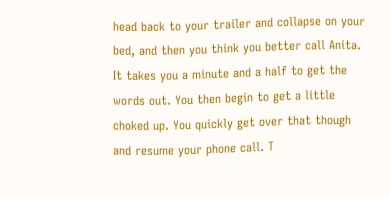head back to your trailer and collapse on your bed, and then you think you better call Anita. It takes you a minute and a half to get the words out. You then begin to get a little choked up. You quickly get over that though and resume your phone call. T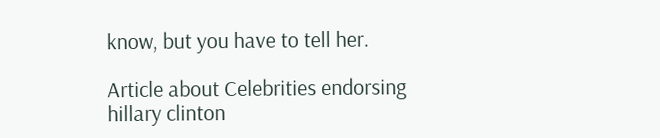know, but you have to tell her.

Article about Celebrities endorsing hillary clinton